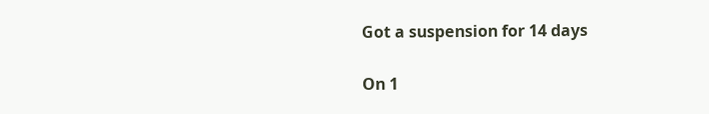Got a suspension for 14 days

On 1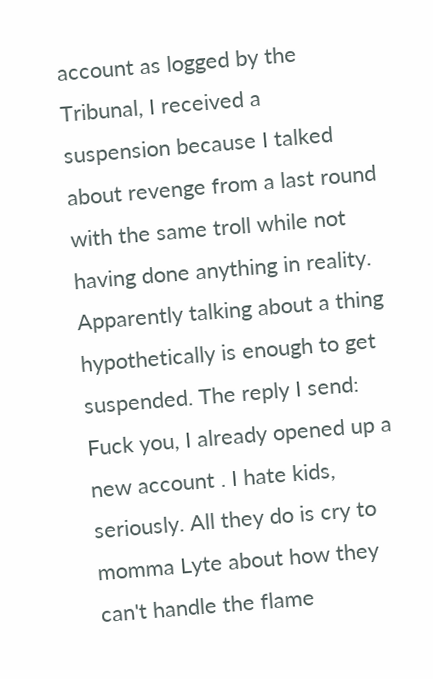account as logged by the Tribunal, I received a suspension because I talked about revenge from a last round with the same troll while not having done anything in reality. Apparently talking about a thing hypothetically is enough to get suspended. The reply I send: Fuck you, I already opened up a new account . I hate kids, seriously. All they do is cry to momma Lyte about how they can't handle the flame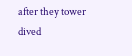after they tower dived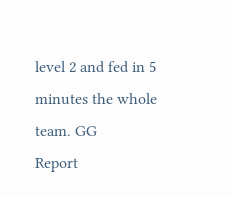level 2 and fed in 5 minutes the whole team. GG
Report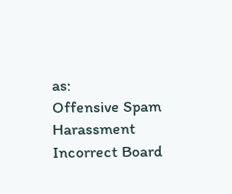as:
Offensive Spam Harassment Incorrect Board